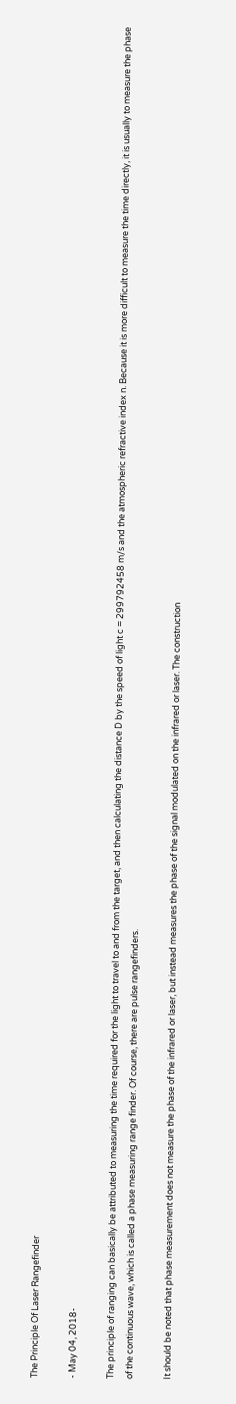The Principle Of Laser Rangefinder

- May 04, 2018-

The principle of ranging can basically be attributed to measuring the time required for the light to travel to and from the target, and then calculating the distance D by the speed of light c = 299792458 m/s and the atmospheric refractive index n. Because it is more difficult to measure the time directly, it is usually to measure the phase of the continuous wave, which is called a phase measuring range finder. Of course, there are pulse rangefinders.

It should be noted that phase measurement does not measure the phase of the infrared or laser, but instead measures the phase of the signal modulated on the infrared or laser. The construction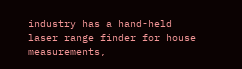industry has a hand-held laser range finder for house measurements,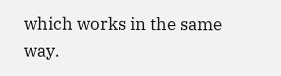which works in the same way.